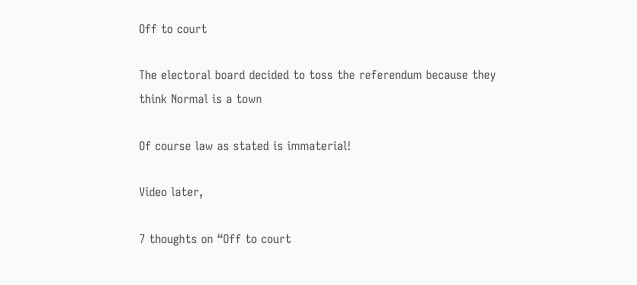Off to court

The electoral board decided to toss the referendum because they think Normal is a town

Of course law as stated is immaterial!

Video later,

7 thoughts on “Off to court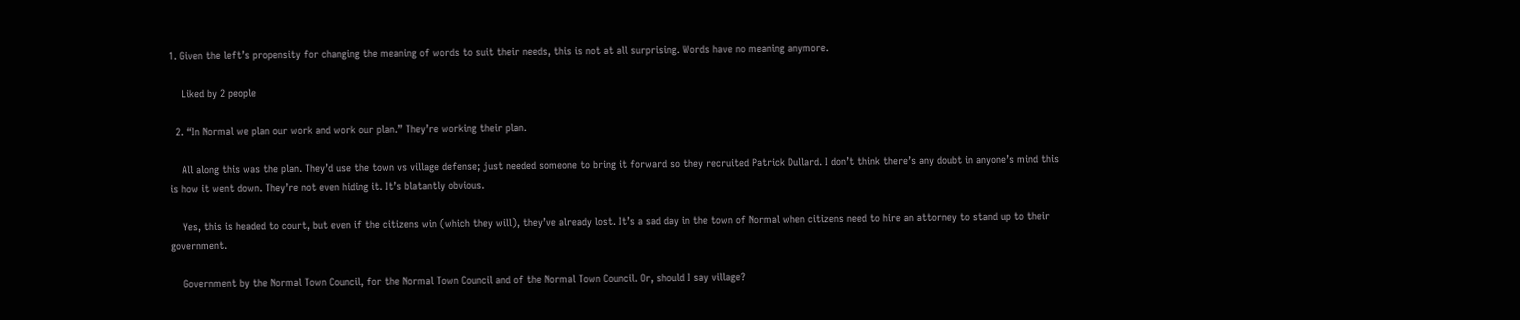1. Given the left’s propensity for changing the meaning of words to suit their needs, this is not at all surprising. Words have no meaning anymore.

    Liked by 2 people

  2. “In Normal we plan our work and work our plan.” They’re working their plan.

    All along this was the plan. They’d use the town vs village defense; just needed someone to bring it forward so they recruited Patrick Dullard. I don’t think there’s any doubt in anyone’s mind this is how it went down. They’re not even hiding it. It’s blatantly obvious.

    Yes, this is headed to court, but even if the citizens win (which they will), they’ve already lost. It’s a sad day in the town of Normal when citizens need to hire an attorney to stand up to their government.

    Government by the Normal Town Council, for the Normal Town Council and of the Normal Town Council. Or, should I say village?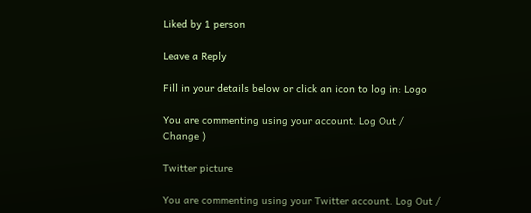Liked by 1 person

Leave a Reply

Fill in your details below or click an icon to log in: Logo

You are commenting using your account. Log Out /  Change )

Twitter picture

You are commenting using your Twitter account. Log Out /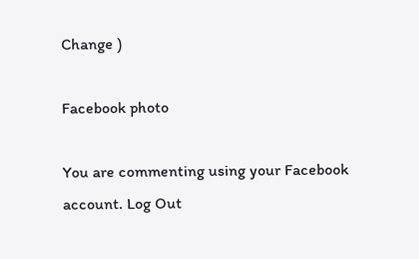Change )

Facebook photo

You are commenting using your Facebook account. Log Out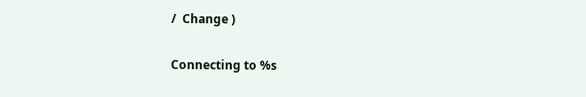/  Change )

Connecting to %s